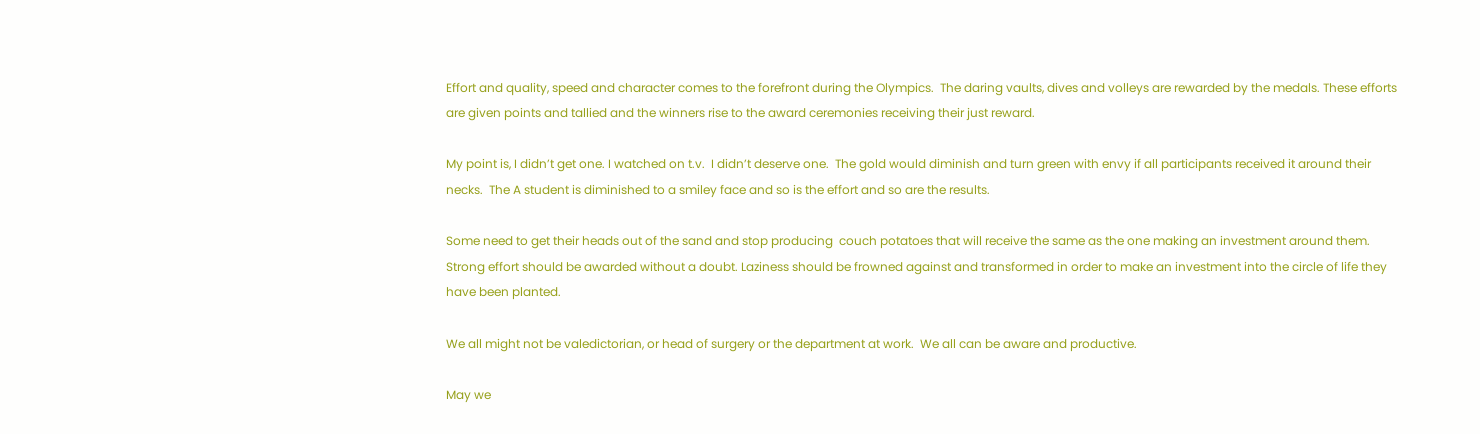Effort and quality, speed and character comes to the forefront during the Olympics.  The daring vaults, dives and volleys are rewarded by the medals. These efforts are given points and tallied and the winners rise to the award ceremonies receiving their just reward.

My point is, I didn’t get one. I watched on t.v.  I didn’t deserve one.  The gold would diminish and turn green with envy if all participants received it around their necks.  The A student is diminished to a smiley face and so is the effort and so are the results.

Some need to get their heads out of the sand and stop producing  couch potatoes that will receive the same as the one making an investment around them.  Strong effort should be awarded without a doubt. Laziness should be frowned against and transformed in order to make an investment into the circle of life they have been planted.

We all might not be valedictorian, or head of surgery or the department at work.  We all can be aware and productive.

May we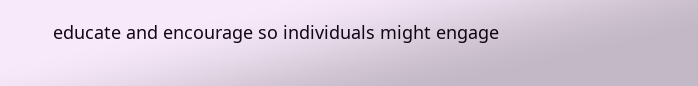educate and encourage so individuals might engage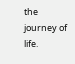the journey of life.